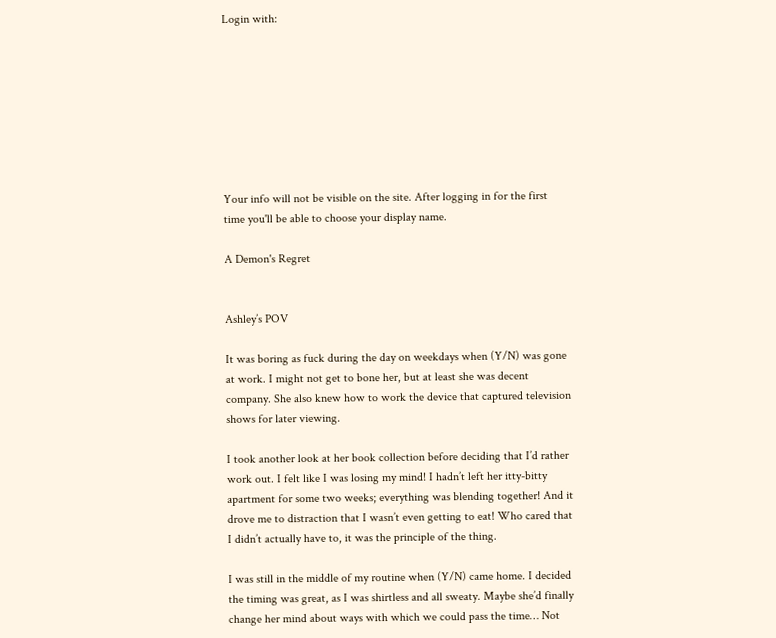Login with:








Your info will not be visible on the site. After logging in for the first time you'll be able to choose your display name.

A Demon's Regret


Ashley’s POV

It was boring as fuck during the day on weekdays when (Y/N) was gone at work. I might not get to bone her, but at least she was decent company. She also knew how to work the device that captured television shows for later viewing.

I took another look at her book collection before deciding that I’d rather work out. I felt like I was losing my mind! I hadn’t left her itty-bitty apartment for some two weeks; everything was blending together! And it drove me to distraction that I wasn’t even getting to eat! Who cared that I didn’t actually have to, it was the principle of the thing.

I was still in the middle of my routine when (Y/N) came home. I decided the timing was great, as I was shirtless and all sweaty. Maybe she’d finally change her mind about ways with which we could pass the time… Not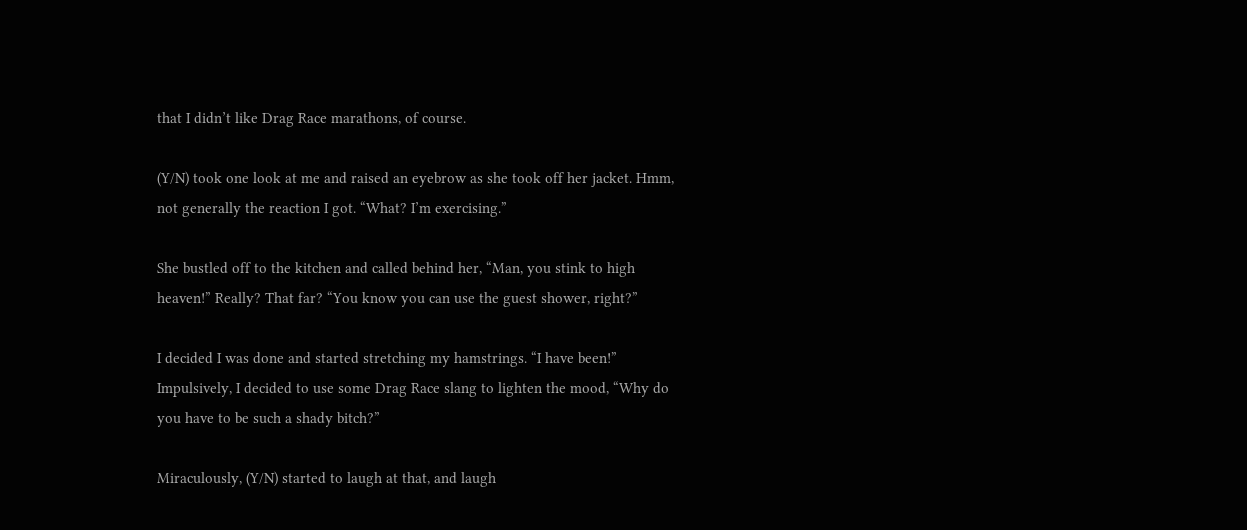that I didn’t like Drag Race marathons, of course.

(Y/N) took one look at me and raised an eyebrow as she took off her jacket. Hmm, not generally the reaction I got. “What? I’m exercising.”

She bustled off to the kitchen and called behind her, “Man, you stink to high heaven!” Really? That far? “You know you can use the guest shower, right?”

I decided I was done and started stretching my hamstrings. “I have been!” Impulsively, I decided to use some Drag Race slang to lighten the mood, “Why do you have to be such a shady bitch?”

Miraculously, (Y/N) started to laugh at that, and laugh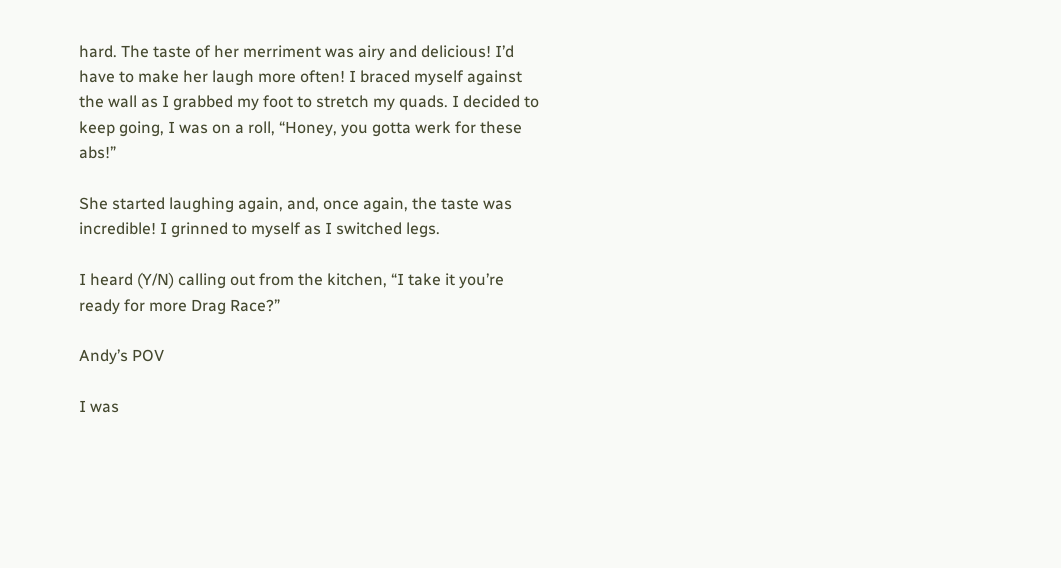hard. The taste of her merriment was airy and delicious! I’d have to make her laugh more often! I braced myself against the wall as I grabbed my foot to stretch my quads. I decided to keep going, I was on a roll, “Honey, you gotta werk for these abs!”

She started laughing again, and, once again, the taste was incredible! I grinned to myself as I switched legs.

I heard (Y/N) calling out from the kitchen, “I take it you’re ready for more Drag Race?”

Andy’s POV

I was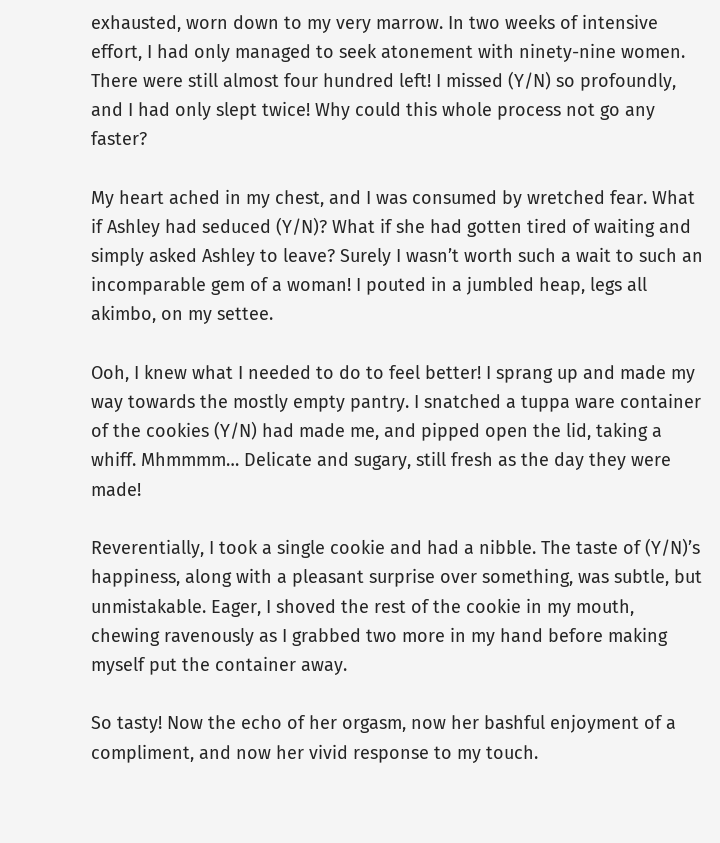exhausted, worn down to my very marrow. In two weeks of intensive effort, I had only managed to seek atonement with ninety-nine women. There were still almost four hundred left! I missed (Y/N) so profoundly, and I had only slept twice! Why could this whole process not go any faster?

My heart ached in my chest, and I was consumed by wretched fear. What if Ashley had seduced (Y/N)? What if she had gotten tired of waiting and simply asked Ashley to leave? Surely I wasn’t worth such a wait to such an incomparable gem of a woman! I pouted in a jumbled heap, legs all akimbo, on my settee.

Ooh, I knew what I needed to do to feel better! I sprang up and made my way towards the mostly empty pantry. I snatched a tuppa ware container of the cookies (Y/N) had made me, and pipped open the lid, taking a whiff. Mhmmmm… Delicate and sugary, still fresh as the day they were made!

Reverentially, I took a single cookie and had a nibble. The taste of (Y/N)’s happiness, along with a pleasant surprise over something, was subtle, but unmistakable. Eager, I shoved the rest of the cookie in my mouth, chewing ravenously as I grabbed two more in my hand before making myself put the container away.

So tasty! Now the echo of her orgasm, now her bashful enjoyment of a compliment, and now her vivid response to my touch.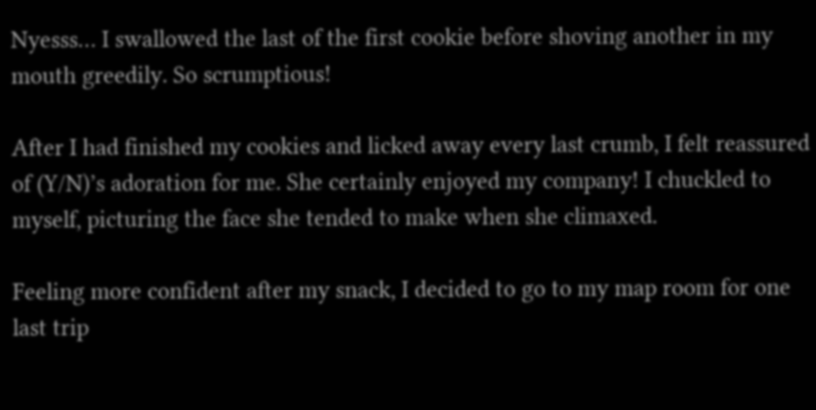Nyesss… I swallowed the last of the first cookie before shoving another in my mouth greedily. So scrumptious!

After I had finished my cookies and licked away every last crumb, I felt reassured of (Y/N)’s adoration for me. She certainly enjoyed my company! I chuckled to myself, picturing the face she tended to make when she climaxed.

Feeling more confident after my snack, I decided to go to my map room for one last trip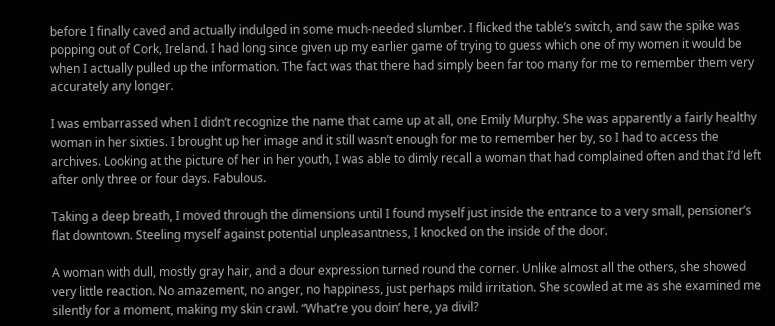before I finally caved and actually indulged in some much-needed slumber. I flicked the table’s switch, and saw the spike was popping out of Cork, Ireland. I had long since given up my earlier game of trying to guess which one of my women it would be when I actually pulled up the information. The fact was that there had simply been far too many for me to remember them very accurately any longer.

I was embarrassed when I didn’t recognize the name that came up at all, one Emily Murphy. She was apparently a fairly healthy woman in her sixties. I brought up her image and it still wasn’t enough for me to remember her by, so I had to access the archives. Looking at the picture of her in her youth, I was able to dimly recall a woman that had complained often and that I’d left after only three or four days. Fabulous.

Taking a deep breath, I moved through the dimensions until I found myself just inside the entrance to a very small, pensioner’s flat downtown. Steeling myself against potential unpleasantness, I knocked on the inside of the door.

A woman with dull, mostly gray hair, and a dour expression turned round the corner. Unlike almost all the others, she showed very little reaction. No amazement, no anger, no happiness, just perhaps mild irritation. She scowled at me as she examined me silently for a moment, making my skin crawl. “What’re you doin’ here, ya divil?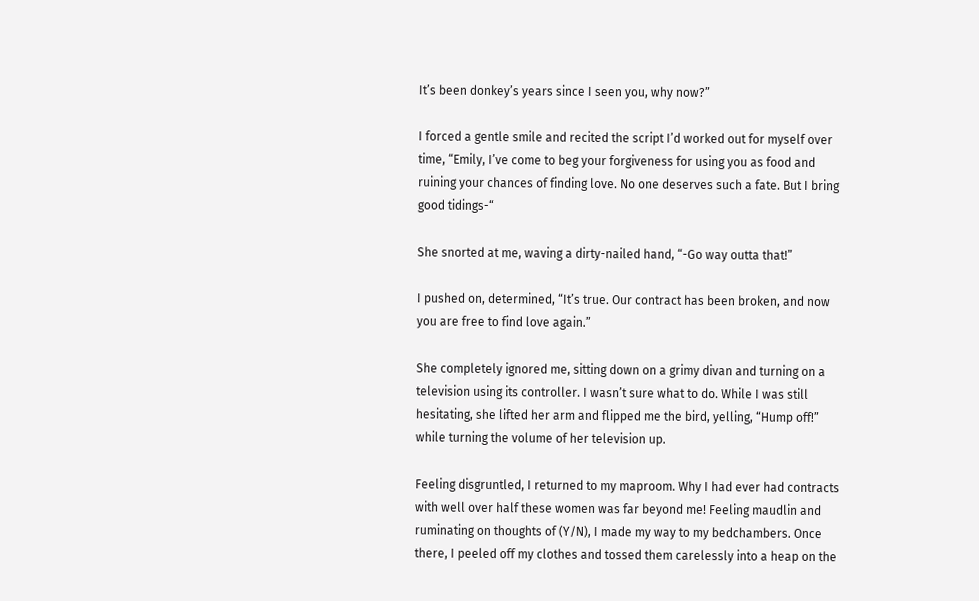It’s been donkey’s years since I seen you, why now?”

I forced a gentle smile and recited the script I’d worked out for myself over time, “Emily, I’ve come to beg your forgiveness for using you as food and ruining your chances of finding love. No one deserves such a fate. But I bring good tidings-“

She snorted at me, waving a dirty-nailed hand, “-Go way outta that!”

I pushed on, determined, “It’s true. Our contract has been broken, and now you are free to find love again.”

She completely ignored me, sitting down on a grimy divan and turning on a television using its controller. I wasn’t sure what to do. While I was still hesitating, she lifted her arm and flipped me the bird, yelling, “Hump off!” while turning the volume of her television up.

Feeling disgruntled, I returned to my maproom. Why I had ever had contracts with well over half these women was far beyond me! Feeling maudlin and ruminating on thoughts of (Y/N), I made my way to my bedchambers. Once there, I peeled off my clothes and tossed them carelessly into a heap on the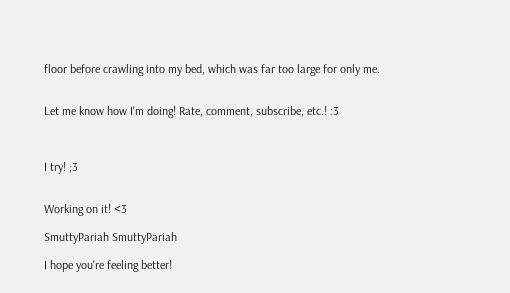floor before crawling into my bed, which was far too large for only me.


Let me know how I'm doing! Rate, comment, subscribe, etc.! :3



I try! ;3


Working on it! <3

SmuttyPariah SmuttyPariah

I hope you're feeling better!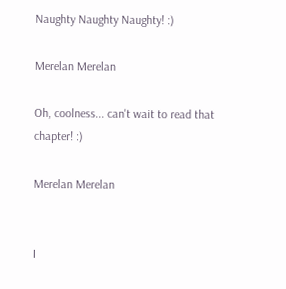Naughty Naughty Naughty! :)

Merelan Merelan

Oh, coolness... can't wait to read that chapter! :)

Merelan Merelan


I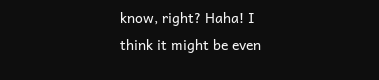know, right? Haha! I think it might be even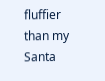fluffier than my Santa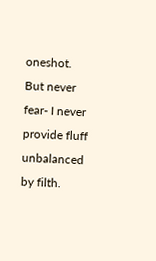oneshot. But never fear- I never provide fluff unbalanced by filth.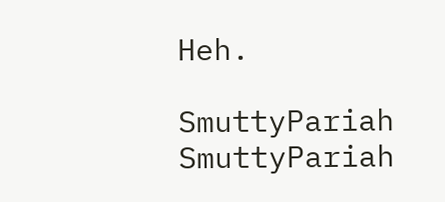Heh.

SmuttyPariah SmuttyPariah